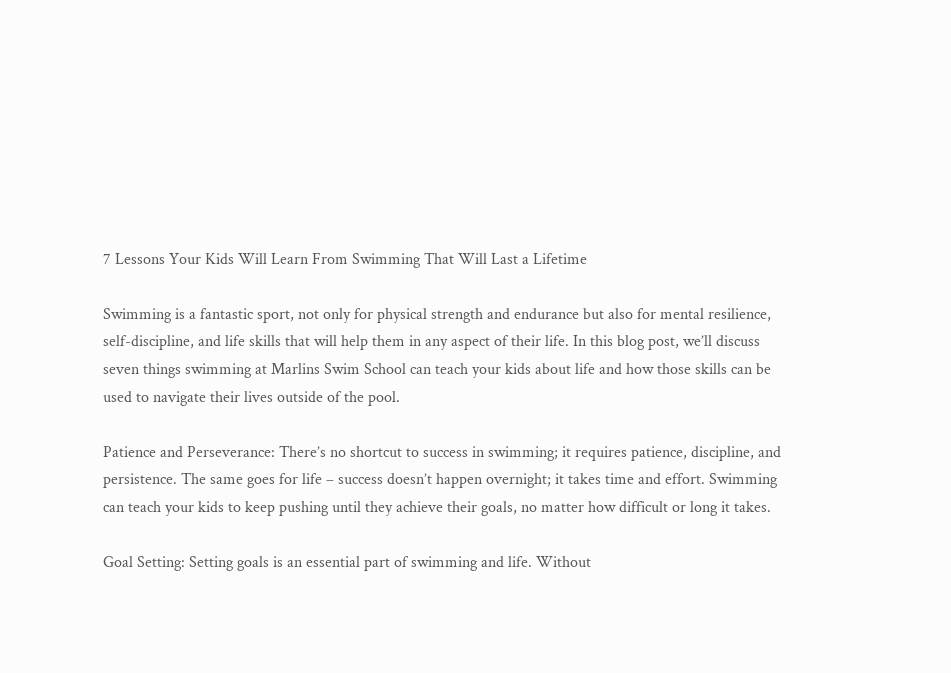7 Lessons Your Kids Will Learn From Swimming That Will Last a Lifetime

Swimming is a fantastic sport, not only for physical strength and endurance but also for mental resilience, self-discipline, and life skills that will help them in any aspect of their life. In this blog post, we’ll discuss seven things swimming at Marlins Swim School can teach your kids about life and how those skills can be used to navigate their lives outside of the pool.

Patience and Perseverance: There’s no shortcut to success in swimming; it requires patience, discipline, and persistence. The same goes for life – success doesn’t happen overnight; it takes time and effort. Swimming can teach your kids to keep pushing until they achieve their goals, no matter how difficult or long it takes.

Goal Setting: Setting goals is an essential part of swimming and life. Without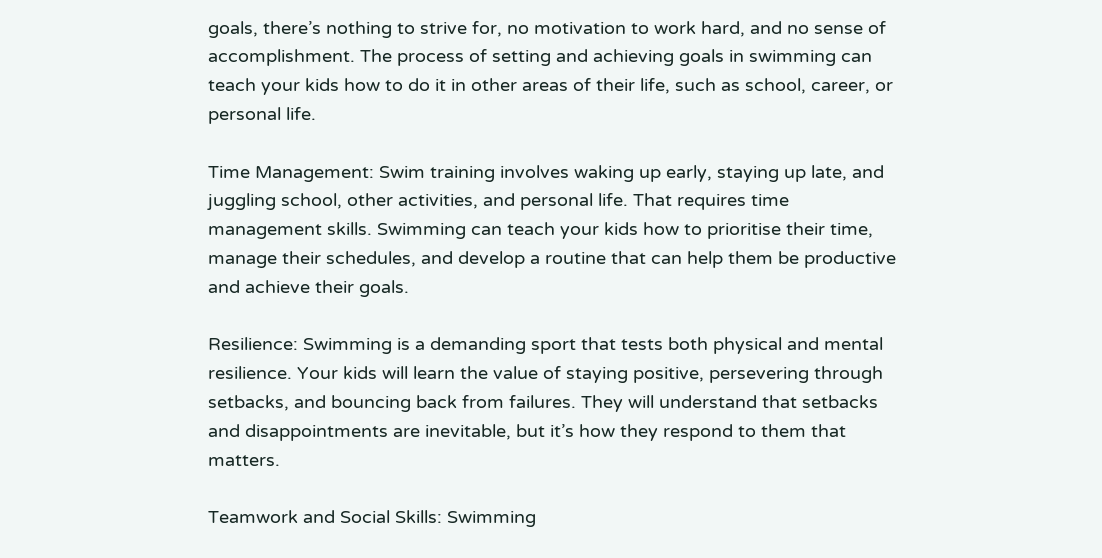goals, there’s nothing to strive for, no motivation to work hard, and no sense of accomplishment. The process of setting and achieving goals in swimming can teach your kids how to do it in other areas of their life, such as school, career, or personal life.

Time Management: Swim training involves waking up early, staying up late, and juggling school, other activities, and personal life. That requires time management skills. Swimming can teach your kids how to prioritise their time, manage their schedules, and develop a routine that can help them be productive and achieve their goals.

Resilience: Swimming is a demanding sport that tests both physical and mental resilience. Your kids will learn the value of staying positive, persevering through setbacks, and bouncing back from failures. They will understand that setbacks and disappointments are inevitable, but it’s how they respond to them that matters.

Teamwork and Social Skills: Swimming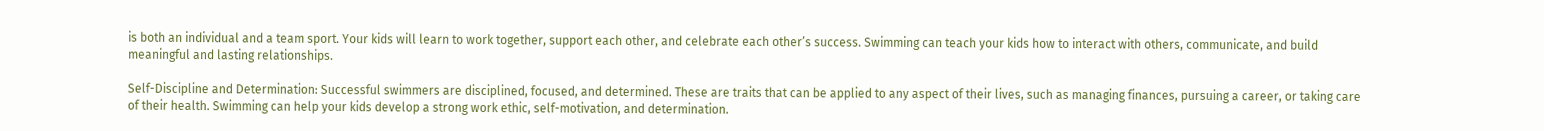is both an individual and a team sport. Your kids will learn to work together, support each other, and celebrate each other’s success. Swimming can teach your kids how to interact with others, communicate, and build meaningful and lasting relationships.

Self-Discipline and Determination: Successful swimmers are disciplined, focused, and determined. These are traits that can be applied to any aspect of their lives, such as managing finances, pursuing a career, or taking care of their health. Swimming can help your kids develop a strong work ethic, self-motivation, and determination.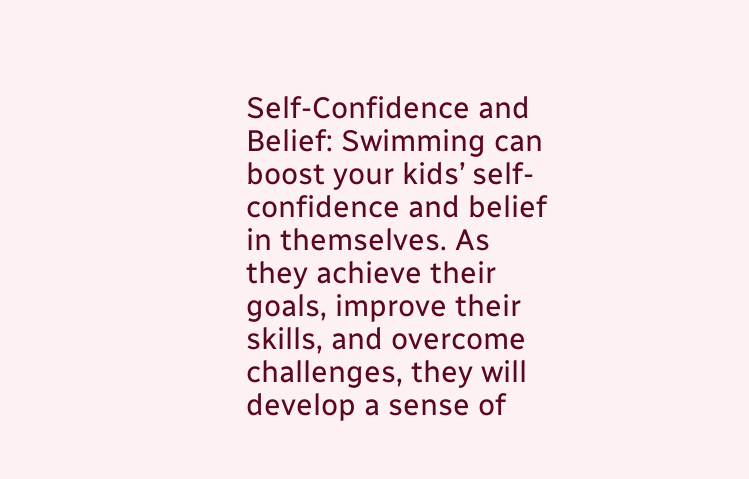Self-Confidence and Belief: Swimming can boost your kids’ self-confidence and belief in themselves. As they achieve their goals, improve their skills, and overcome challenges, they will develop a sense of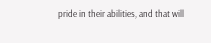pride in their abilities, and that will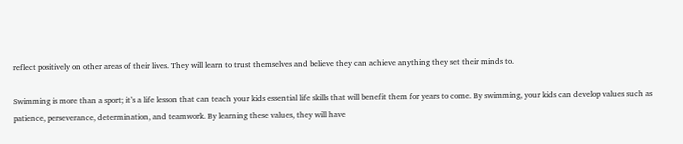reflect positively on other areas of their lives. They will learn to trust themselves and believe they can achieve anything they set their minds to.

Swimming is more than a sport; it’s a life lesson that can teach your kids essential life skills that will benefit them for years to come. By swimming, your kids can develop values such as patience, perseverance, determination, and teamwork. By learning these values, they will have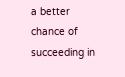a better chance of succeeding in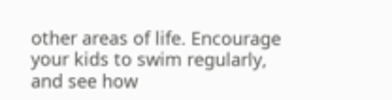other areas of life. Encourage your kids to swim regularly, and see how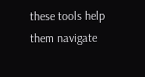these tools help them navigate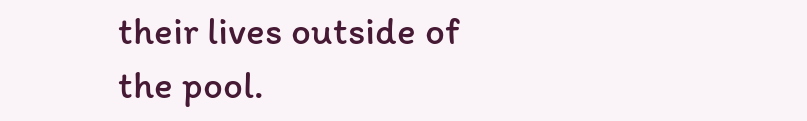their lives outside of the pool.